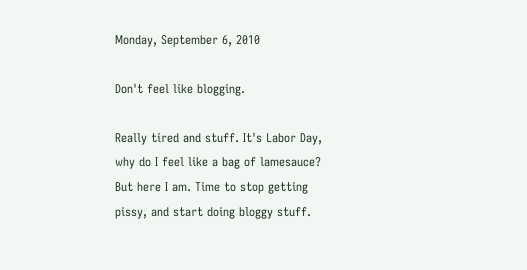Monday, September 6, 2010

Don't feel like blogging.

Really tired and stuff. It's Labor Day, why do I feel like a bag of lamesauce?
But here I am. Time to stop getting pissy, and start doing bloggy stuff.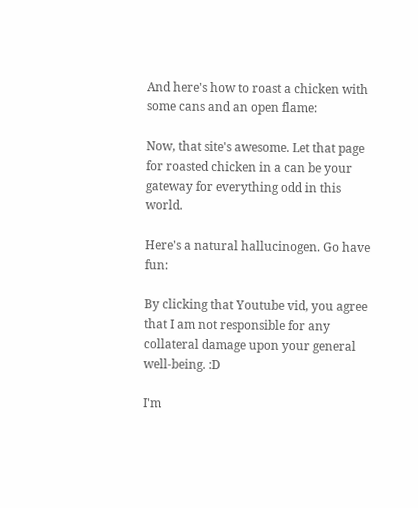And here's how to roast a chicken with some cans and an open flame:

Now, that site's awesome. Let that page for roasted chicken in a can be your gateway for everything odd in this world.

Here's a natural hallucinogen. Go have fun:

By clicking that Youtube vid, you agree that I am not responsible for any collateral damage upon your general well-being. :D

I'm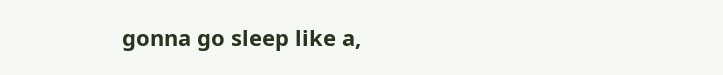gonna go sleep like a,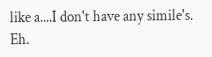like a....I don't have any simile's. Eh.